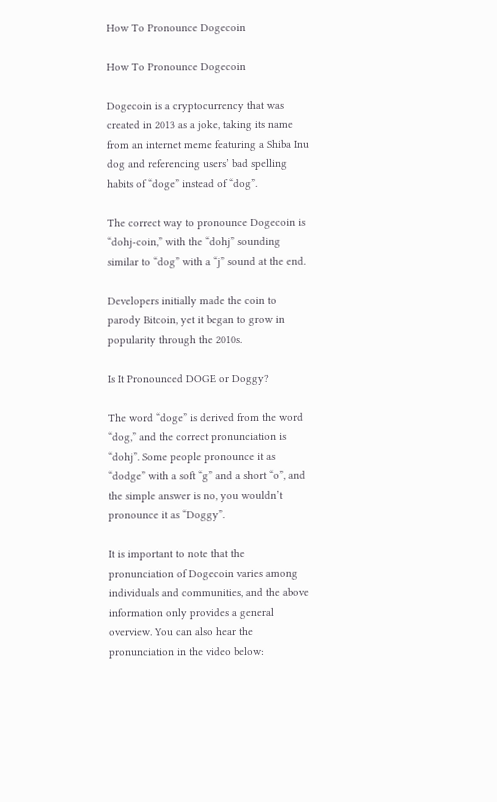How To Pronounce Dogecoin

How To Pronounce Dogecoin

Dogecoin is a cryptocurrency that was created in 2013 as a joke, taking its name from an internet meme featuring a Shiba Inu dog and referencing users’ bad spelling habits of “doge” instead of “dog”.

The correct way to pronounce Dogecoin is “dohj-coin,” with the “dohj” sounding similar to “dog” with a “j” sound at the end.

Developers initially made the coin to parody Bitcoin, yet it began to grow in popularity through the 2010s.

Is It Pronounced DOGE or Doggy?

The word “doge” is derived from the word “dog,” and the correct pronunciation is “dohj”. Some people pronounce it as “dodge” with a soft “g” and a short “o”, and the simple answer is no, you wouldn’t pronounce it as “Doggy”.

It is important to note that the pronunciation of Dogecoin varies among individuals and communities, and the above information only provides a general overview. You can also hear the pronunciation in the video below: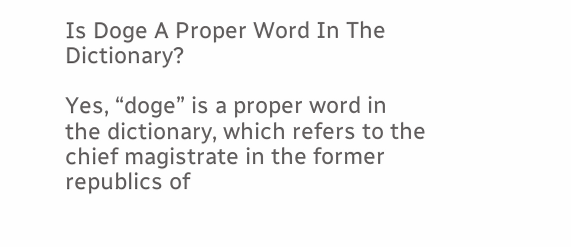Is Doge A Proper Word In The Dictionary?

Yes, “doge” is a proper word in the dictionary, which refers to the chief magistrate in the former republics of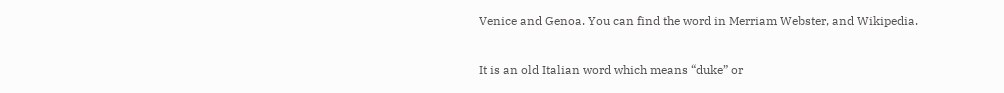Venice and Genoa. You can find the word in Merriam Webster, and Wikipedia.

It is an old Italian word which means “duke” or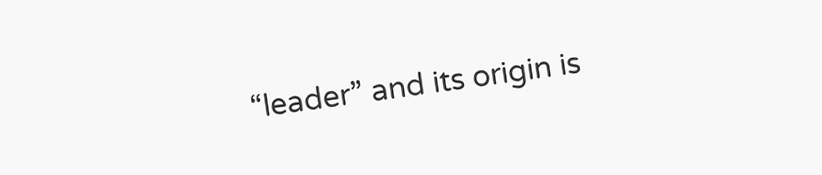“leader” and its origin is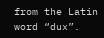from the Latin word “dux”.